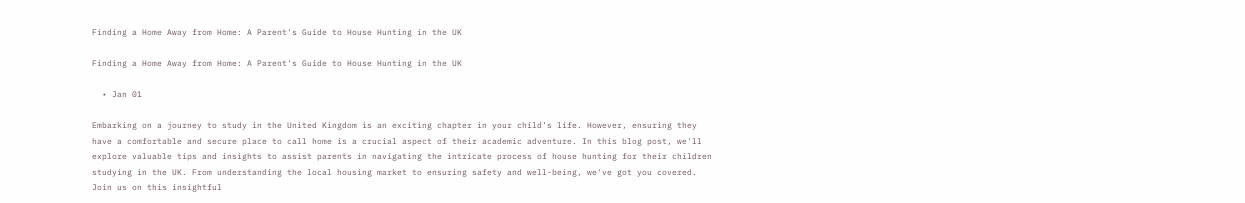Finding a Home Away from Home: A Parent's Guide to House Hunting in the UK

Finding a Home Away from Home: A Parent's Guide to House Hunting in the UK

  • Jan 01

Embarking on a journey to study in the United Kingdom is an exciting chapter in your child's life. However, ensuring they have a comfortable and secure place to call home is a crucial aspect of their academic adventure. In this blog post, we'll explore valuable tips and insights to assist parents in navigating the intricate process of house hunting for their children studying in the UK. From understanding the local housing market to ensuring safety and well-being, we've got you covered. Join us on this insightful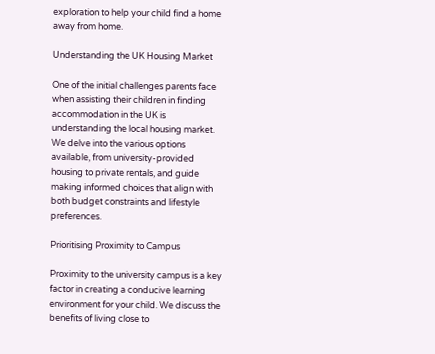exploration to help your child find a home away from home.

Understanding the UK Housing Market

One of the initial challenges parents face when assisting their children in finding accommodation in the UK is understanding the local housing market. We delve into the various options available, from university-provided housing to private rentals, and guide making informed choices that align with both budget constraints and lifestyle preferences.

Prioritising Proximity to Campus

Proximity to the university campus is a key factor in creating a conducive learning environment for your child. We discuss the benefits of living close to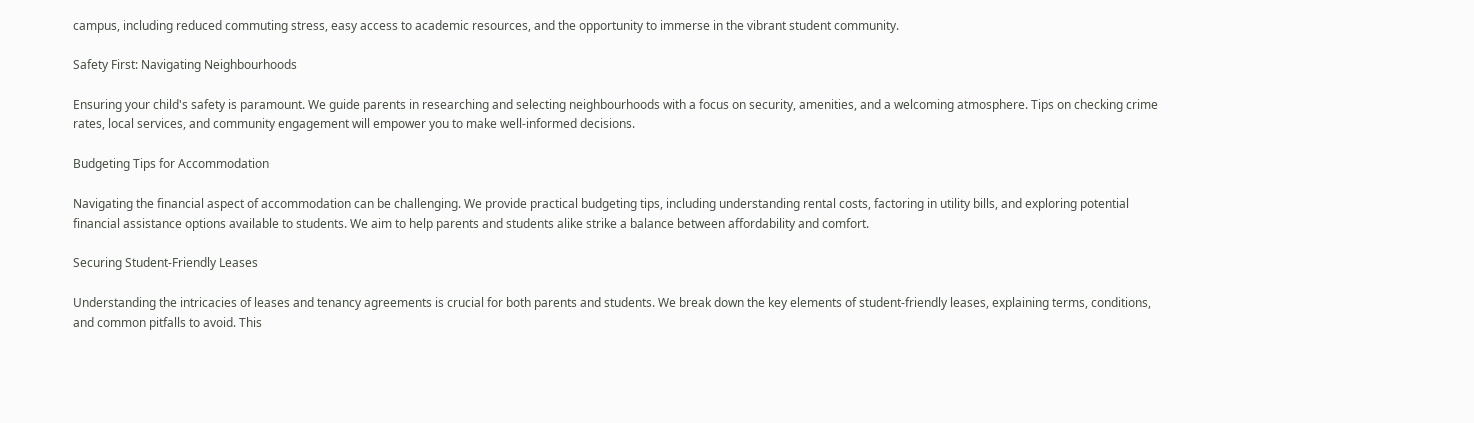campus, including reduced commuting stress, easy access to academic resources, and the opportunity to immerse in the vibrant student community.

Safety First: Navigating Neighbourhoods

Ensuring your child's safety is paramount. We guide parents in researching and selecting neighbourhoods with a focus on security, amenities, and a welcoming atmosphere. Tips on checking crime rates, local services, and community engagement will empower you to make well-informed decisions.

Budgeting Tips for Accommodation

Navigating the financial aspect of accommodation can be challenging. We provide practical budgeting tips, including understanding rental costs, factoring in utility bills, and exploring potential financial assistance options available to students. We aim to help parents and students alike strike a balance between affordability and comfort.

Securing Student-Friendly Leases

Understanding the intricacies of leases and tenancy agreements is crucial for both parents and students. We break down the key elements of student-friendly leases, explaining terms, conditions, and common pitfalls to avoid. This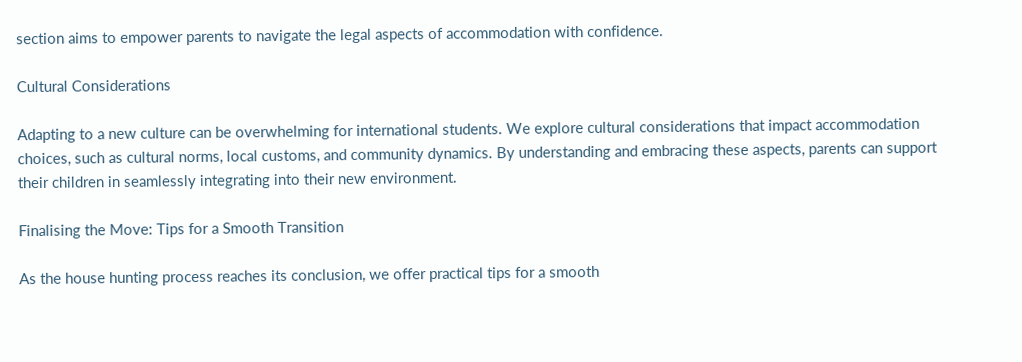section aims to empower parents to navigate the legal aspects of accommodation with confidence.

Cultural Considerations

Adapting to a new culture can be overwhelming for international students. We explore cultural considerations that impact accommodation choices, such as cultural norms, local customs, and community dynamics. By understanding and embracing these aspects, parents can support their children in seamlessly integrating into their new environment.

Finalising the Move: Tips for a Smooth Transition

As the house hunting process reaches its conclusion, we offer practical tips for a smooth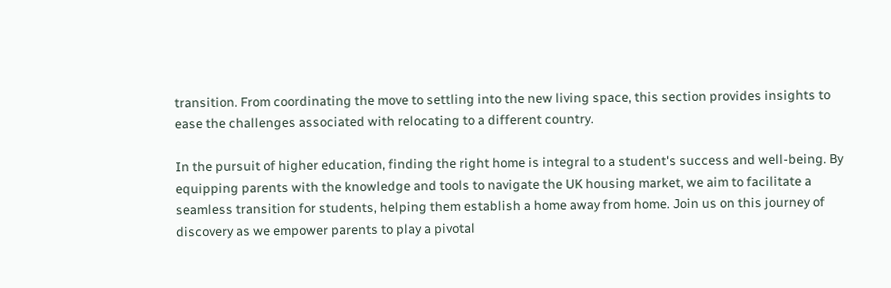transition. From coordinating the move to settling into the new living space, this section provides insights to ease the challenges associated with relocating to a different country.

In the pursuit of higher education, finding the right home is integral to a student's success and well-being. By equipping parents with the knowledge and tools to navigate the UK housing market, we aim to facilitate a seamless transition for students, helping them establish a home away from home. Join us on this journey of discovery as we empower parents to play a pivotal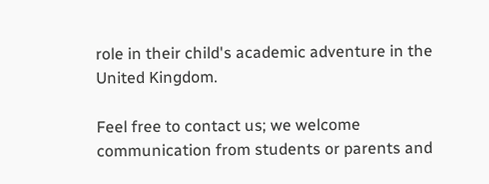role in their child's academic adventure in the United Kingdom.

Feel free to contact us; we welcome communication from students or parents and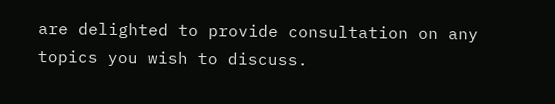are delighted to provide consultation on any topics you wish to discuss.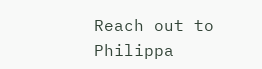Reach out to Philippa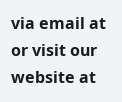via email at or visit our website at